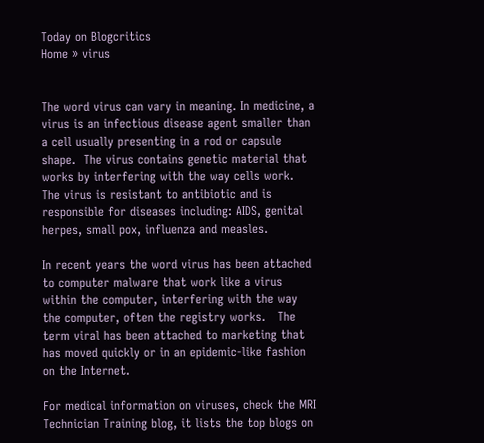Today on Blogcritics
Home » virus


The word virus can vary in meaning. In medicine, a virus is an infectious disease agent smaller than a cell usually presenting in a rod or capsule shape.  The virus contains genetic material that works by interfering with the way cells work.  The virus is resistant to antibiotic and is responsible for diseases including: AIDS, genital herpes, small pox, influenza and measles.

In recent years the word virus has been attached to computer malware that work like a virus within the computer, interfering with the way the computer, often the registry works.   The term viral has been attached to marketing that has moved quickly or in an epidemic-like fashion on the Internet.

For medical information on viruses, check the MRI Technician Training blog, it lists the top blogs on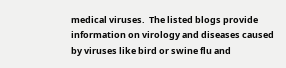medical viruses.  The listed blogs provide information on virology and diseases caused by viruses like bird or swine flu and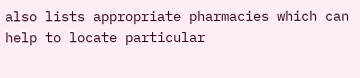also lists appropriate pharmacies which can help to locate particular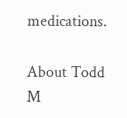medications.

About Todd M